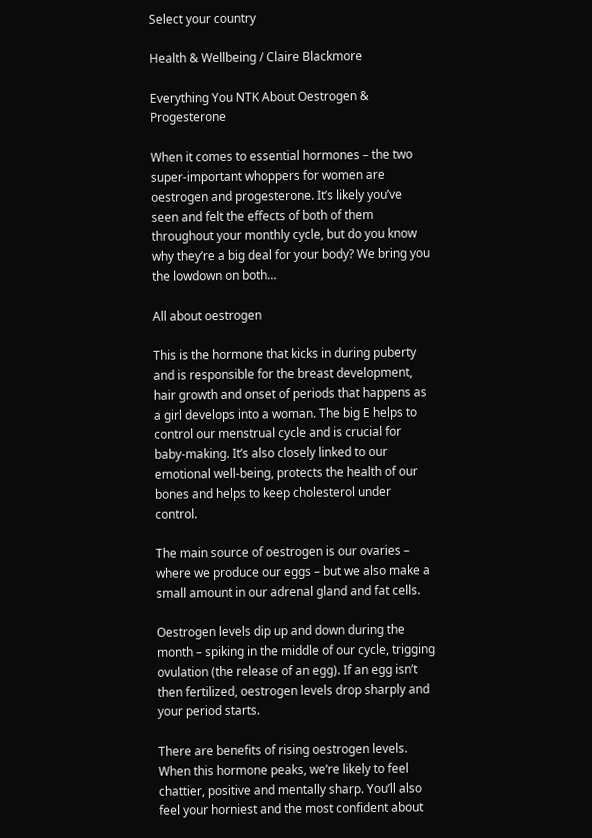Select your country

Health & Wellbeing / Claire Blackmore

Everything You NTK About Oestrogen & Progesterone

When it comes to essential hormones – the two super-important whoppers for women are oestrogen and progesterone. It’s likely you’ve seen and felt the effects of both of them throughout your monthly cycle, but do you know why they’re a big deal for your body? We bring you the lowdown on both…

All about oestrogen

This is the hormone that kicks in during puberty and is responsible for the breast development, hair growth and onset of periods that happens as a girl develops into a woman. The big E helps to control our menstrual cycle and is crucial for baby-making. It’s also closely linked to our emotional well-being, protects the health of our bones and helps to keep cholesterol under control.

The main source of oestrogen is our ovaries – where we produce our eggs – but we also make a small amount in our adrenal gland and fat cells.

Oestrogen levels dip up and down during the month – spiking in the middle of our cycle, trigging ovulation (the release of an egg). If an egg isn’t then fertilized, oestrogen levels drop sharply and your period starts.

There are benefits of rising oestrogen levels. When this hormone peaks, we’re likely to feel chattier, positive and mentally sharp. You’ll also feel your horniest and the most confident about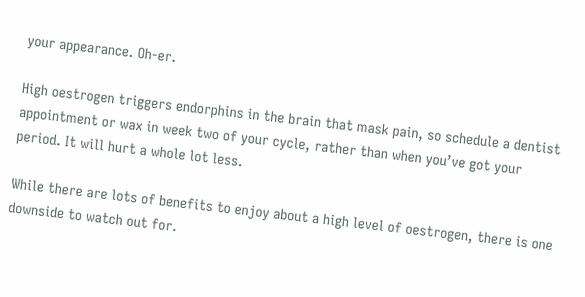your appearance. Oh-er.

High oestrogen triggers endorphins in the brain that mask pain, so schedule a dentist appointment or wax in week two of your cycle, rather than when you’ve got your period. It will hurt a whole lot less.

While there are lots of benefits to enjoy about a high level of oestrogen, there is one downside to watch out for.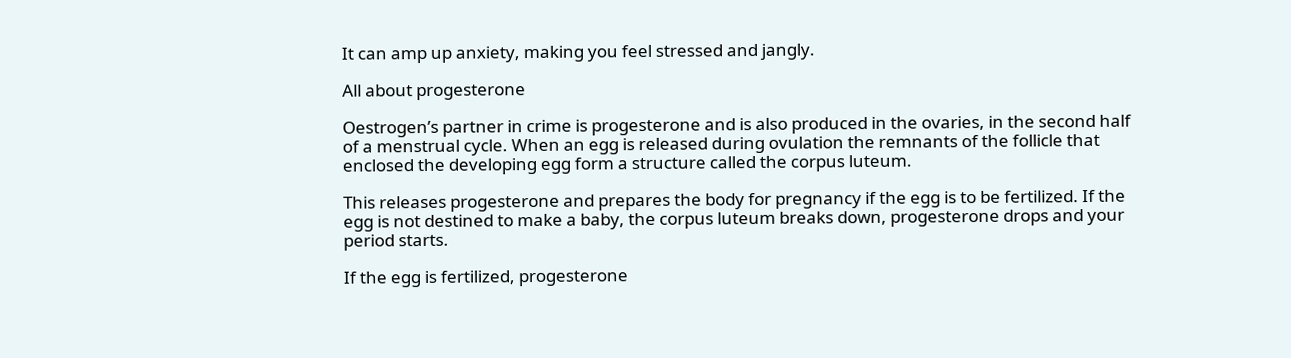It can amp up anxiety, making you feel stressed and jangly.

All about progesterone

Oestrogen’s partner in crime is progesterone and is also produced in the ovaries, in the second half of a menstrual cycle. When an egg is released during ovulation the remnants of the follicle that enclosed the developing egg form a structure called the corpus luteum.

This releases progesterone and prepares the body for pregnancy if the egg is to be fertilized. If the egg is not destined to make a baby, the corpus luteum breaks down, progesterone drops and your period starts.

If the egg is fertilized, progesterone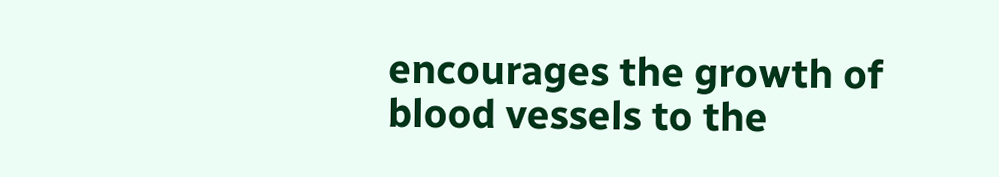encourages the growth of blood vessels to the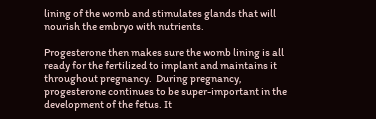lining of the womb and stimulates glands that will nourish the embryo with nutrients.

Progesterone then makes sure the womb lining is all ready for the fertilized to implant and maintains it throughout pregnancy.  During pregnancy, progesterone continues to be super-important in the development of the fetus. It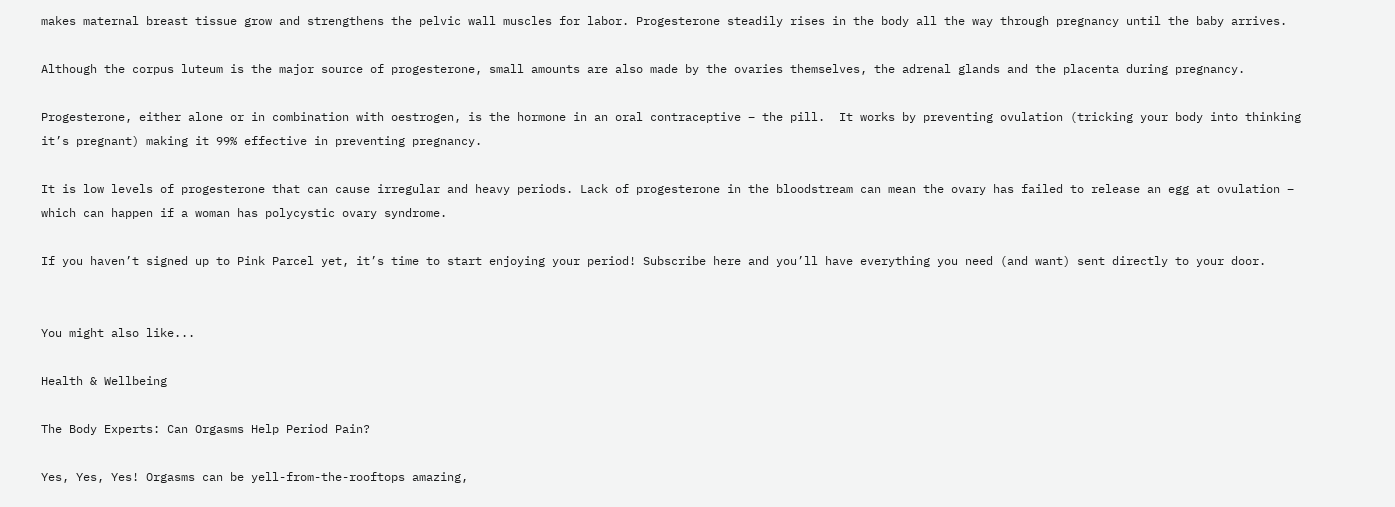makes maternal breast tissue grow and strengthens the pelvic wall muscles for labor. Progesterone steadily rises in the body all the way through pregnancy until the baby arrives.

Although the corpus luteum is the major source of progesterone, small amounts are also made by the ovaries themselves, the adrenal glands and the placenta during pregnancy.

Progesterone, either alone or in combination with oestrogen, is the hormone in an oral contraceptive – the pill.  It works by preventing ovulation (tricking your body into thinking it’s pregnant) making it 99% effective in preventing pregnancy.

It is low levels of progesterone that can cause irregular and heavy periods. Lack of progesterone in the bloodstream can mean the ovary has failed to release an egg at ovulation – which can happen if a woman has polycystic ovary syndrome.

If you haven’t signed up to Pink Parcel yet, it’s time to start enjoying your period! Subscribe here and you’ll have everything you need (and want) sent directly to your door.


You might also like...

Health & Wellbeing

The Body Experts: Can Orgasms Help Period Pain?

Yes, Yes, Yes! Orgasms can be yell-from-the-rooftops amazing,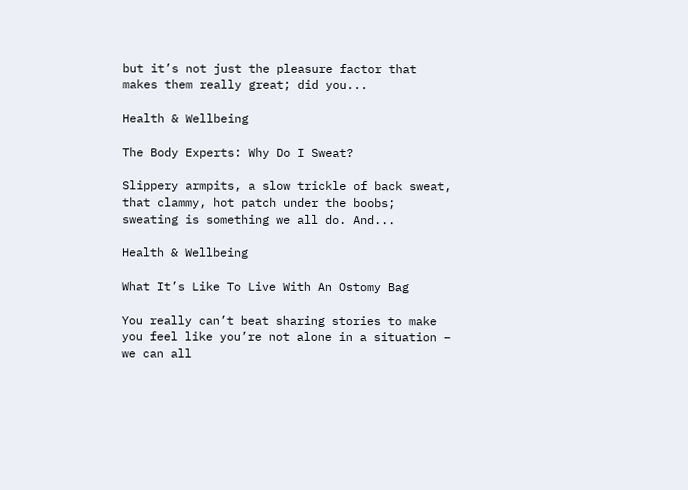but it’s not just the pleasure factor that makes them really great; did you...

Health & Wellbeing

The Body Experts: Why Do I Sweat?

Slippery armpits, a slow trickle of back sweat, that clammy, hot patch under the boobs; sweating is something we all do. And...

Health & Wellbeing

What It’s Like To Live With An Ostomy Bag

You really can’t beat sharing stories to make you feel like you’re not alone in a situation – we can all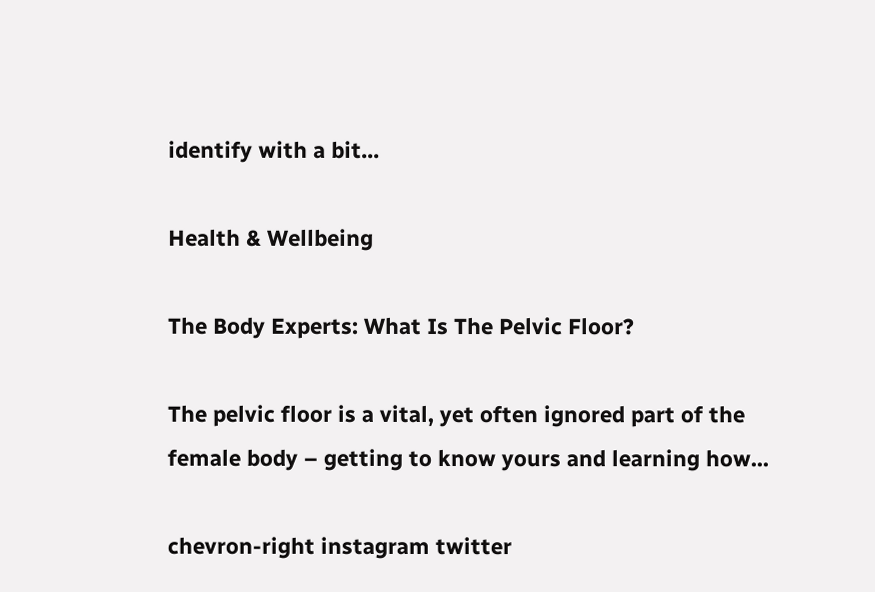identify with a bit...

Health & Wellbeing

The Body Experts: What Is The Pelvic Floor?

The pelvic floor is a vital, yet often ignored part of the female body – getting to know yours and learning how...

chevron-right instagram twitter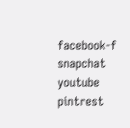facebook-f snapchat youtube pintrest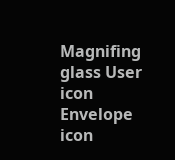Magnifing glass User icon Envelope icon